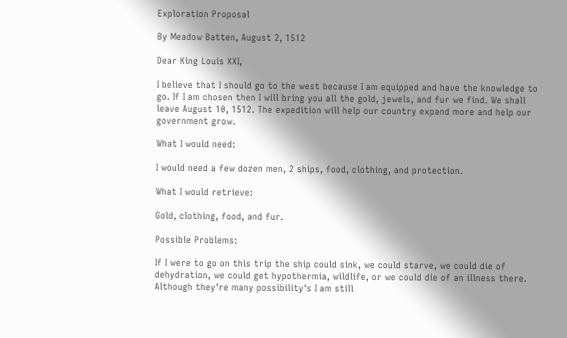Exploration Proposal

By Meadow Batten, August 2, 1512

Dear King Louis XXI,

I believe that I should go to the west because I am equipped and have the knowledge to go. If I am chosen then I will bring you all the gold, jewels, and fur we find. We shall leave August 10, 1512. The expedition will help our country expand more and help our government grow.

What I would need:

I would need a few dozen men, 2 ships, food, clothing, and protection.

What I would retrieve:

Gold, clothing, food, and fur.

Possible Problems:

If I were to go on this trip the ship could sink, we could starve, we could die of dehydration, we could get hypothermia, wildlife, or we could die of an illness there. Although they're many possibility's I am still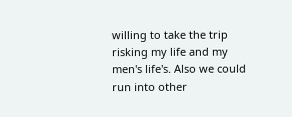willing to take the trip risking my life and my men's life's. Also we could run into other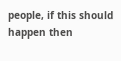people, if this should happen then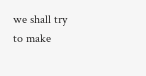we shall try to make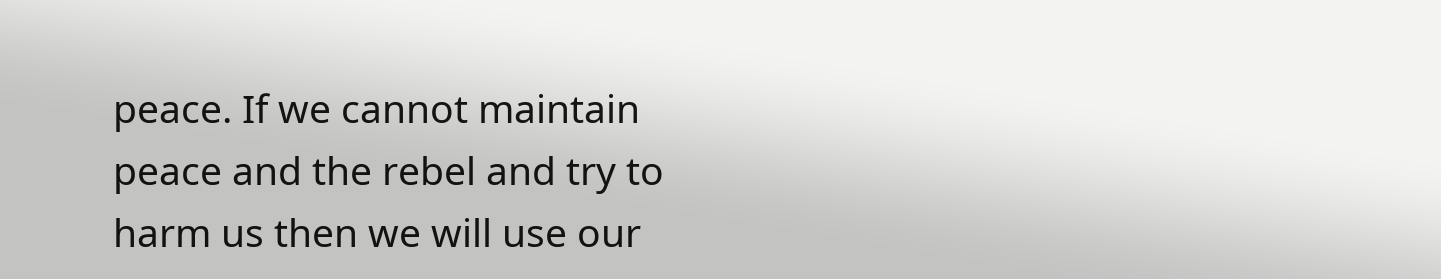peace. If we cannot maintain peace and the rebel and try to harm us then we will use our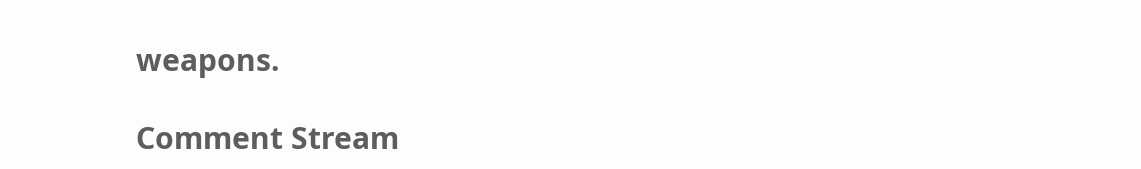weapons.

Comment Stream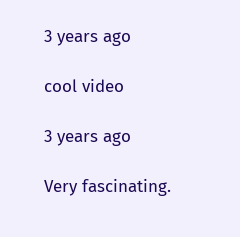3 years ago

cool video

3 years ago

Very fascinating.